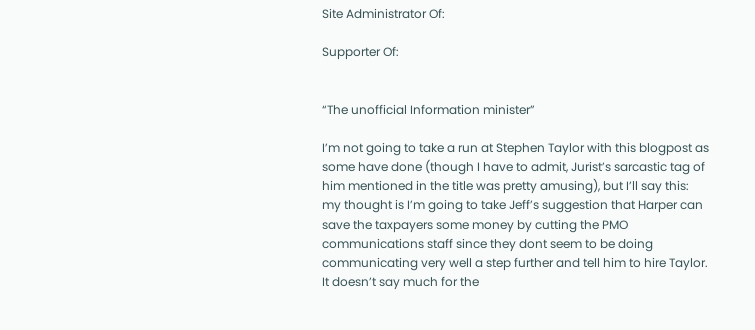Site Administrator Of:

Supporter Of:


“The unofficial Information minister”

I’m not going to take a run at Stephen Taylor with this blogpost as some have done (though I have to admit, Jurist’s sarcastic tag of him mentioned in the title was pretty amusing), but I’ll say this: my thought is I’m going to take Jeff’s suggestion that Harper can save the taxpayers some money by cutting the PMO communications staff since they dont seem to be doing communicating very well a step further and tell him to hire Taylor. It doesn’t say much for the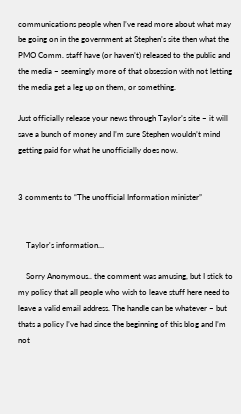communications people when I’ve read more about what may be going on in the government at Stephen’s site then what the PMO Comm. staff have (or haven’t) released to the public and the media – seemingly more of that obsession with not letting the media get a leg up on them, or something.

Just officially release your news through Taylor’s site – it will save a bunch of money and I’m sure Stephen wouldn’t mind getting paid for what he unofficially does now.


3 comments to “The unofficial Information minister”


    Taylor's information…

    Sorry Anonymous.. the comment was amusing, but I stick to my policy that all people who wish to leave stuff here need to leave a valid email address. The handle can be whatever – but thats a policy I’ve had since the beginning of this blog and I’m not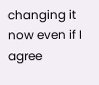changing it now even if I agree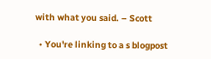with what you said. – Scott

  • You're linking to a s blogpost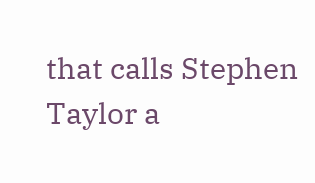that calls Stephen Taylor a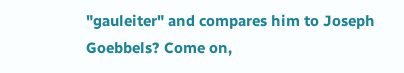"gauleiter" and compares him to Joseph Goebbels? Come on,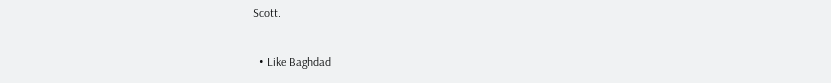Scott.

  • Like Baghdad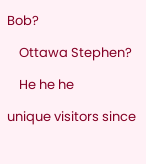Bob?

    Ottawa Stephen?

    He he he

unique visitors since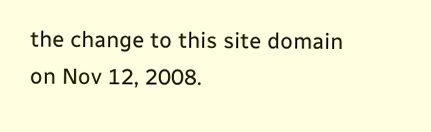the change to this site domain on Nov 12, 2008.